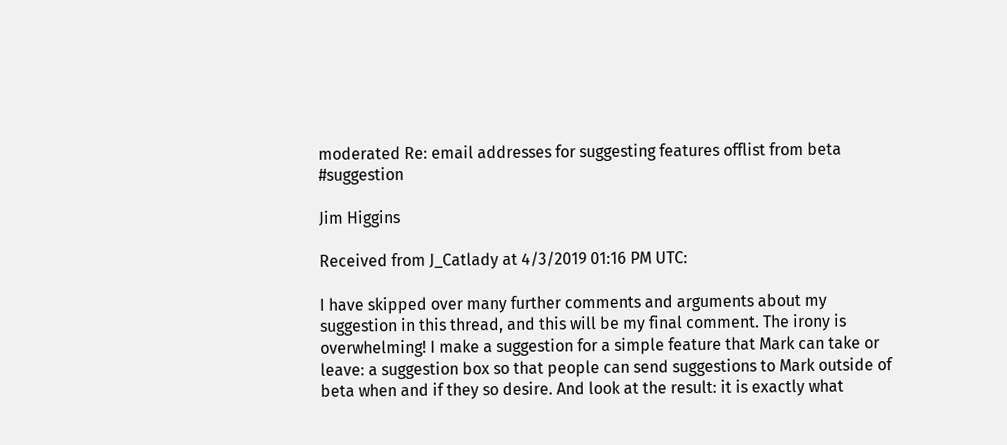moderated Re: email addresses for suggesting features offlist from beta #suggestion

Jim Higgins

Received from J_Catlady at 4/3/2019 01:16 PM UTC:

I have skipped over many further comments and arguments about my suggestion in this thread, and this will be my final comment. The irony is overwhelming! I make a suggestion for a simple feature that Mark can take or leave: a suggestion box so that people can send suggestions to Mark outside of beta when and if they so desire. And look at the result: it is exactly what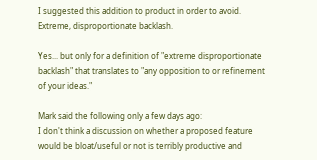I suggested this addition to product in order to avoid. Extreme, disproportionate backlash.

Yes... but only for a definition of "extreme disproportionate backlash" that translates to "any opposition to or refinement of your ideas."

Mark said the following only a few days ago:
I don't think a discussion on whether a proposed feature would be bloat/useful or not is terribly productive and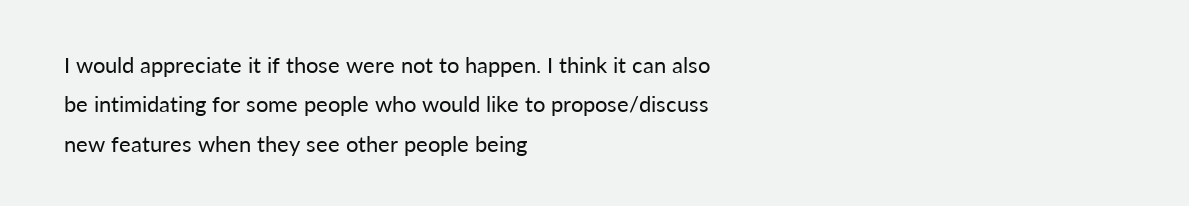I would appreciate it if those were not to happen. I think it can also be intimidating for some people who would like to propose/discuss new features when they see other people being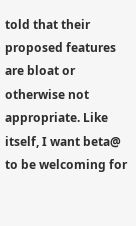told that their proposed features are bloat or otherwise not appropriate. Like itself, I want beta@ to be welcoming for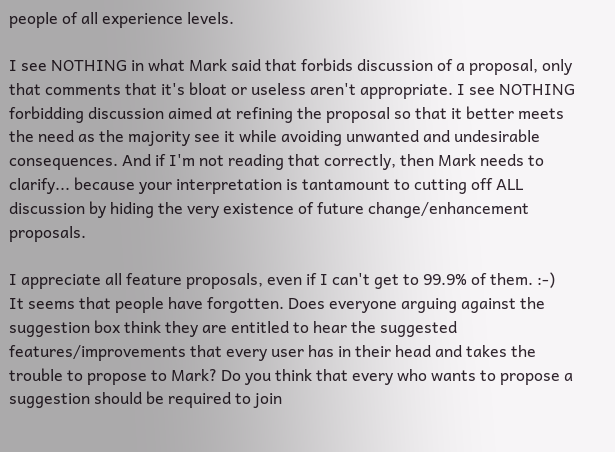people of all experience levels.

I see NOTHING in what Mark said that forbids discussion of a proposal, only that comments that it's bloat or useless aren't appropriate. I see NOTHING forbidding discussion aimed at refining the proposal so that it better meets the need as the majority see it while avoiding unwanted and undesirable consequences. And if I'm not reading that correctly, then Mark needs to clarify... because your interpretation is tantamount to cutting off ALL discussion by hiding the very existence of future change/enhancement proposals.

I appreciate all feature proposals, even if I can't get to 99.9% of them. :-)
It seems that people have forgotten. Does everyone arguing against the suggestion box think they are entitled to hear the suggested features/improvements that every user has in their head and takes the trouble to propose to Mark? Do you think that every who wants to propose a suggestion should be required to join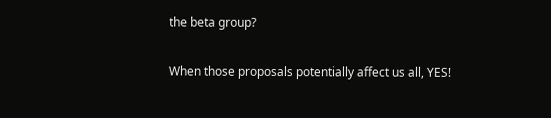the beta group?

When those proposals potentially affect us all, YES!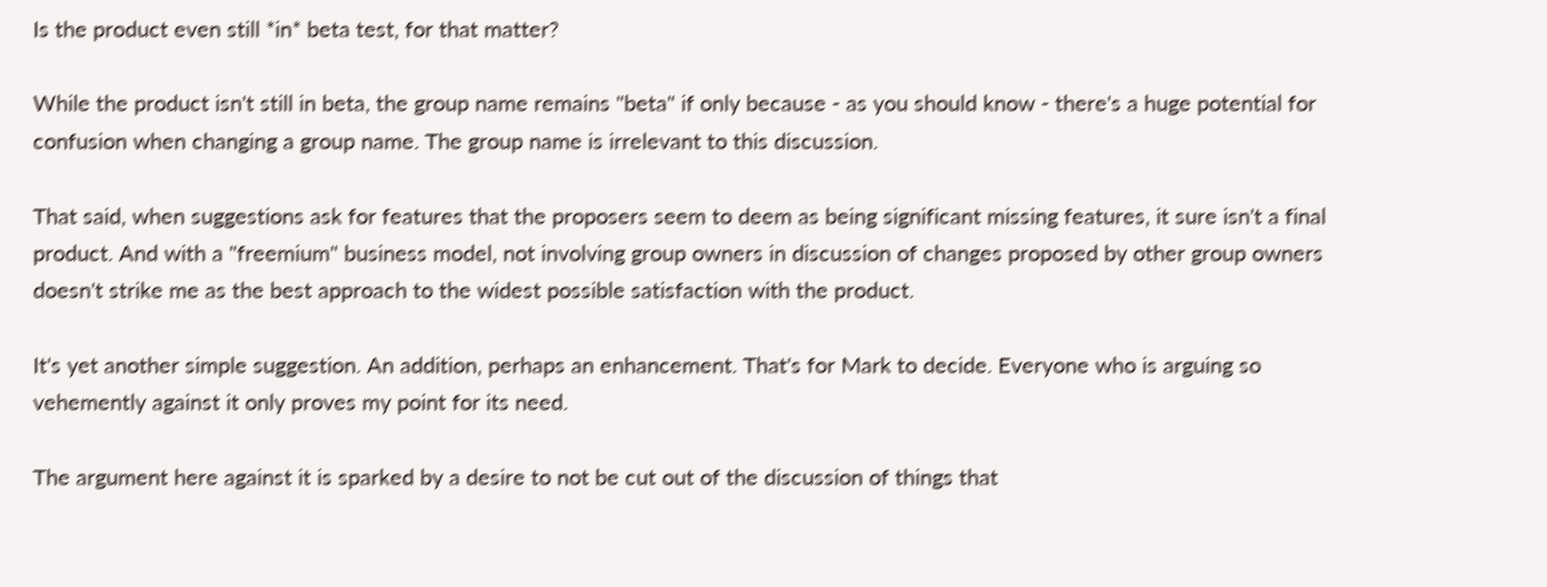Is the product even still *in* beta test, for that matter?

While the product isn't still in beta, the group name remains "beta" if only because - as you should know - there's a huge potential for confusion when changing a group name. The group name is irrelevant to this discussion.

That said, when suggestions ask for features that the proposers seem to deem as being significant missing features, it sure isn't a final product. And with a "freemium" business model, not involving group owners in discussion of changes proposed by other group owners doesn't strike me as the best approach to the widest possible satisfaction with the product.

It's yet another simple suggestion. An addition, perhaps an enhancement. That's for Mark to decide. Everyone who is arguing so vehemently against it only proves my point for its need.

The argument here against it is sparked by a desire to not be cut out of the discussion of things that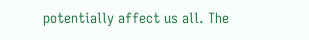potentially affect us all. The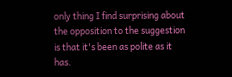only thing I find surprising about the opposition to the suggestion is that it's been as polite as it has.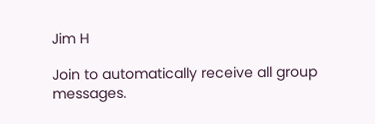Jim H

Join to automatically receive all group messages.